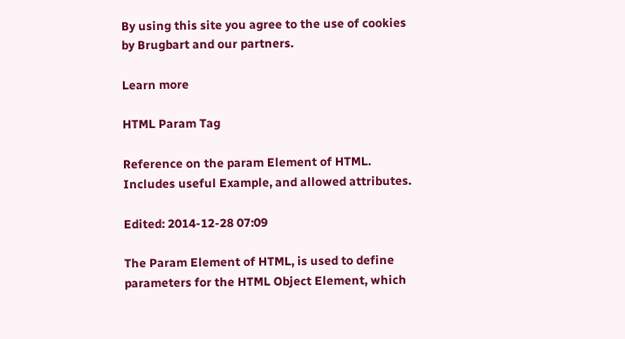By using this site you agree to the use of cookies by Brugbart and our partners.

Learn more

HTML Param Tag

Reference on the param Element of HTML. Includes useful Example, and allowed attributes.

Edited: 2014-12-28 07:09

The Param Element of HTML, is used to define parameters for the HTML Object Element, which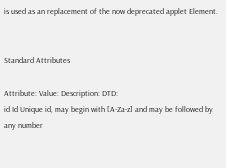is used as an replacement of the now deprecated applet Element.


Standard Attributes

Attribute: Value: Description: DTD:
id Id Unique id, may begin with [A-Za-z] and may be followed by any number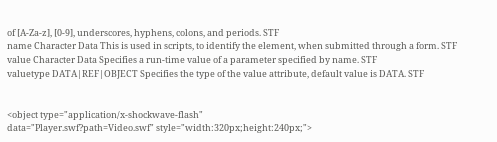of [A-Za-z], [0-9], underscores, hyphens, colons, and periods. STF
name Character Data This is used in scripts, to identify the element, when submitted through a form. STF
value Character Data Specifies a run-time value of a parameter specified by name. STF
valuetype DATA|REF|OBJECT Specifies the type of the value attribute, default value is DATA. STF


<object type="application/x-shockwave-flash"
data="Player.swf?path=Video.swf" style="width:320px;height:240px;">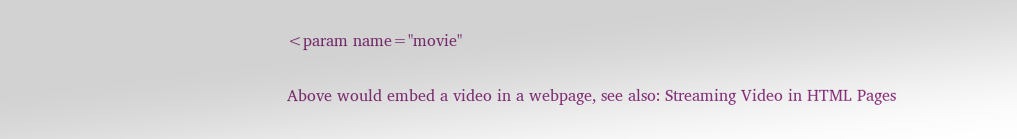<param name="movie"

Above would embed a video in a webpage, see also: Streaming Video in HTML Pages